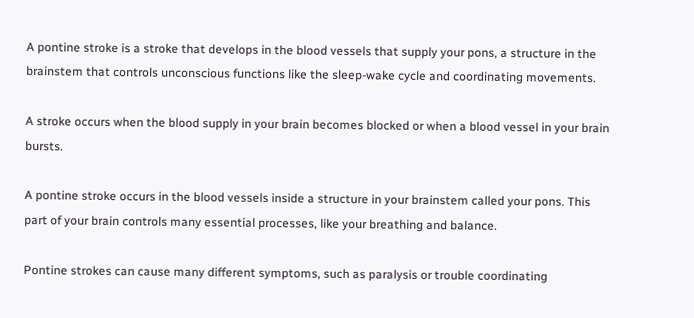A pontine stroke is a stroke that develops in the blood vessels that supply your pons, a structure in the brainstem that controls unconscious functions like the sleep-wake cycle and coordinating movements.

A stroke occurs when the blood supply in your brain becomes blocked or when a blood vessel in your brain bursts.

A pontine stroke occurs in the blood vessels inside a structure in your brainstem called your pons. This part of your brain controls many essential processes, like your breathing and balance.

Pontine strokes can cause many different symptoms, such as paralysis or trouble coordinating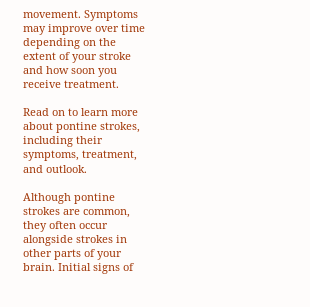movement. Symptoms may improve over time depending on the extent of your stroke and how soon you receive treatment.

Read on to learn more about pontine strokes, including their symptoms, treatment, and outlook.

Although pontine strokes are common, they often occur alongside strokes in other parts of your brain. Initial signs of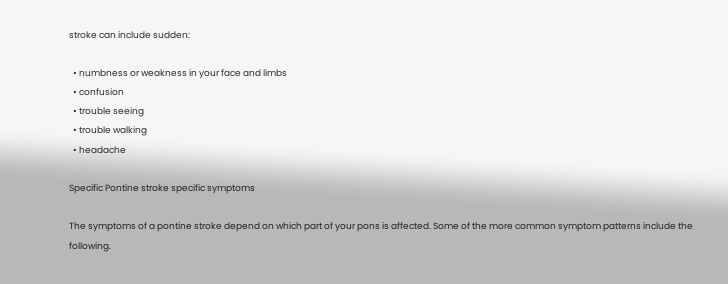stroke can include sudden:

  • numbness or weakness in your face and limbs
  • confusion
  • trouble seeing
  • trouble walking
  • headache

Specific Pontine stroke specific symptoms

The symptoms of a pontine stroke depend on which part of your pons is affected. Some of the more common symptom patterns include the following.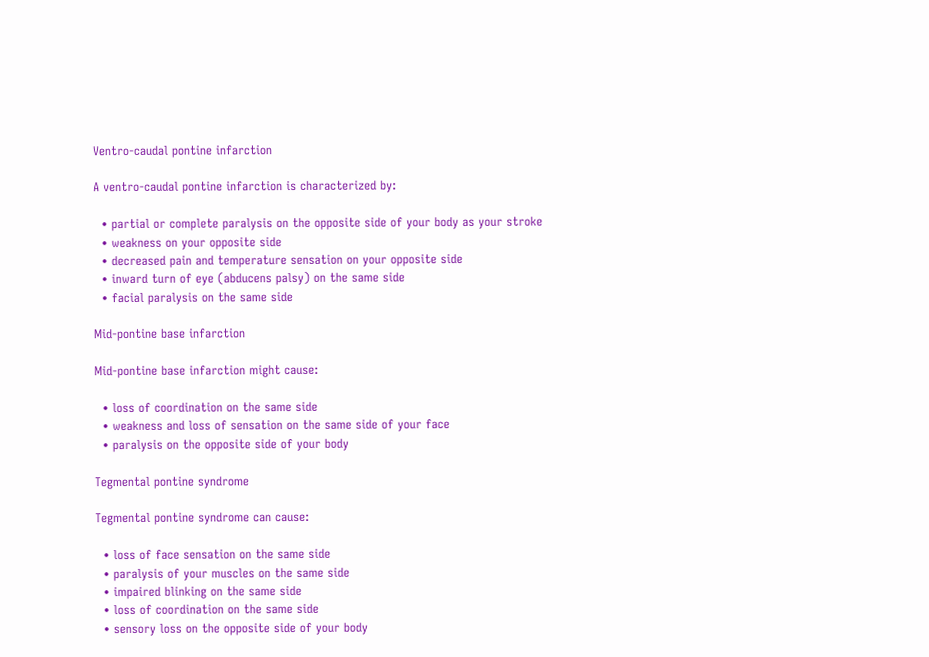Ventro-caudal pontine infarction

A ventro-caudal pontine infarction is characterized by:

  • partial or complete paralysis on the opposite side of your body as your stroke
  • weakness on your opposite side
  • decreased pain and temperature sensation on your opposite side
  • inward turn of eye (abducens palsy) on the same side
  • facial paralysis on the same side

Mid-pontine base infarction

Mid-pontine base infarction might cause:

  • loss of coordination on the same side
  • weakness and loss of sensation on the same side of your face
  • paralysis on the opposite side of your body

Tegmental pontine syndrome

Tegmental pontine syndrome can cause:

  • loss of face sensation on the same side
  • paralysis of your muscles on the same side
  • impaired blinking on the same side
  • loss of coordination on the same side
  • sensory loss on the opposite side of your body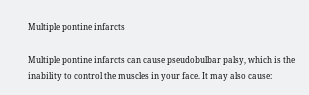Multiple pontine infarcts

Multiple pontine infarcts can cause pseudobulbar palsy, which is the inability to control the muscles in your face. It may also cause: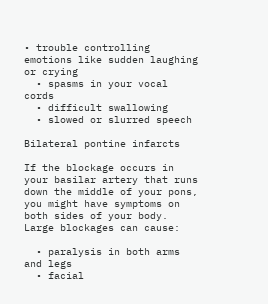• trouble controlling emotions like sudden laughing or crying
  • spasms in your vocal cords
  • difficult swallowing
  • slowed or slurred speech

Bilateral pontine infarcts

If the blockage occurs in your basilar artery that runs down the middle of your pons, you might have symptoms on both sides of your body. Large blockages can cause:

  • paralysis in both arms and legs
  • facial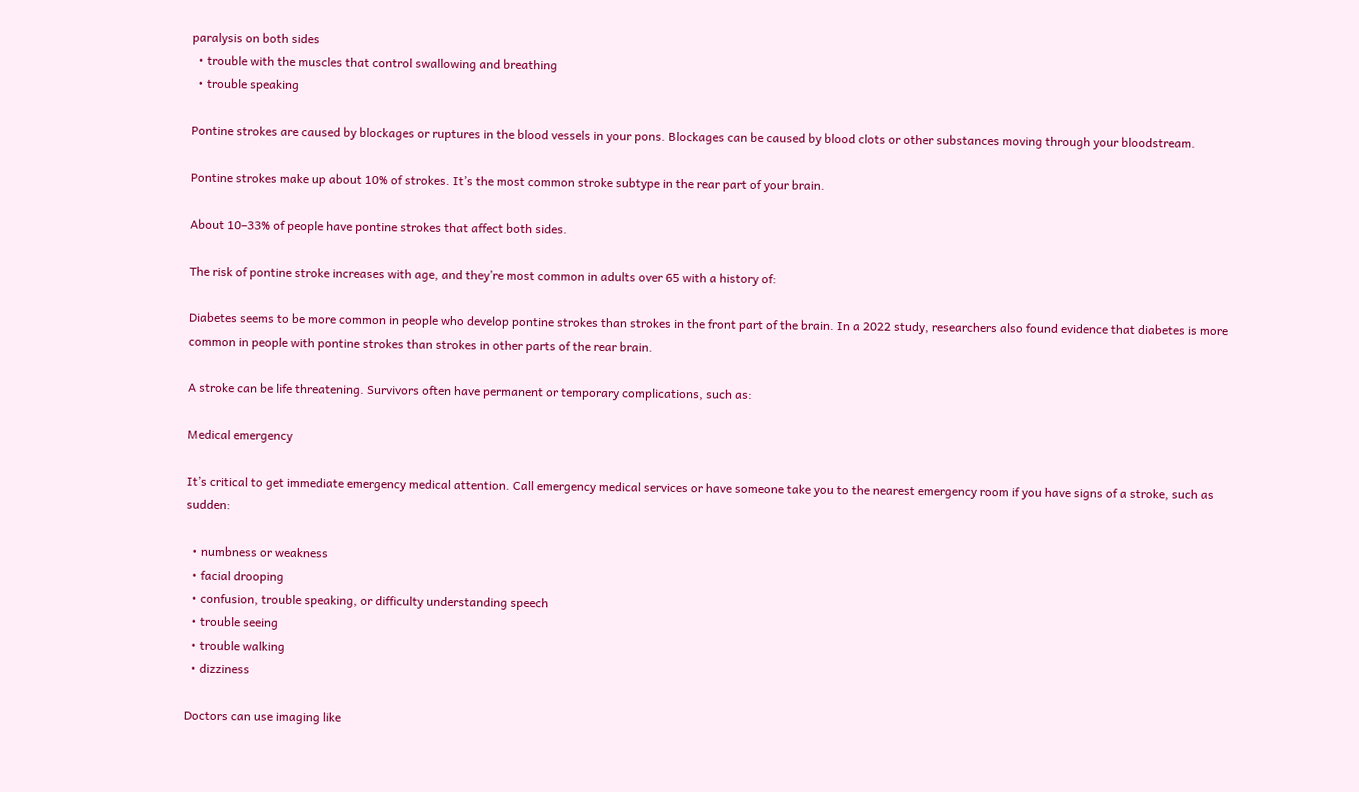paralysis on both sides
  • trouble with the muscles that control swallowing and breathing
  • trouble speaking

Pontine strokes are caused by blockages or ruptures in the blood vessels in your pons. Blockages can be caused by blood clots or other substances moving through your bloodstream.

Pontine strokes make up about 10% of strokes. It’s the most common stroke subtype in the rear part of your brain.

About 10–33% of people have pontine strokes that affect both sides.

The risk of pontine stroke increases with age, and they’re most common in adults over 65 with a history of:

Diabetes seems to be more common in people who develop pontine strokes than strokes in the front part of the brain. In a 2022 study, researchers also found evidence that diabetes is more common in people with pontine strokes than strokes in other parts of the rear brain.

A stroke can be life threatening. Survivors often have permanent or temporary complications, such as:

Medical emergency

It’s critical to get immediate emergency medical attention. Call emergency medical services or have someone take you to the nearest emergency room if you have signs of a stroke, such as sudden:

  • numbness or weakness
  • facial drooping
  • confusion, trouble speaking, or difficulty understanding speech
  • trouble seeing
  • trouble walking
  • dizziness

Doctors can use imaging like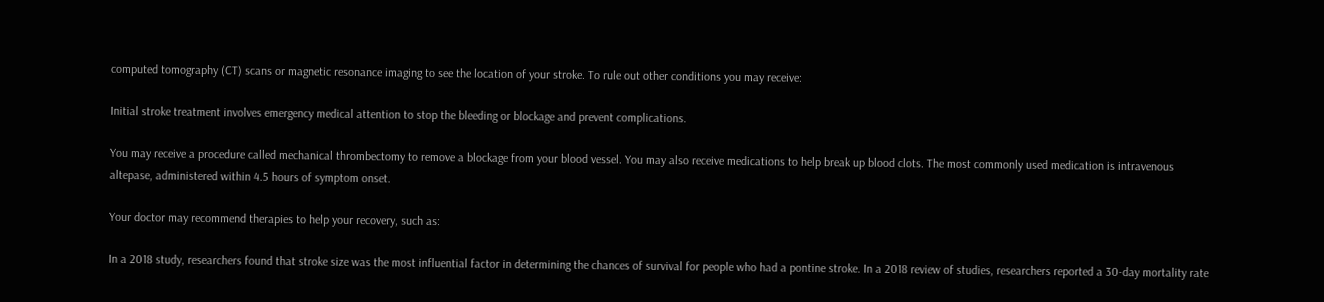computed tomography (CT) scans or magnetic resonance imaging to see the location of your stroke. To rule out other conditions you may receive:

Initial stroke treatment involves emergency medical attention to stop the bleeding or blockage and prevent complications.

You may receive a procedure called mechanical thrombectomy to remove a blockage from your blood vessel. You may also receive medications to help break up blood clots. The most commonly used medication is intravenous altepase, administered within 4.5 hours of symptom onset.

Your doctor may recommend therapies to help your recovery, such as:

In a 2018 study, researchers found that stroke size was the most influential factor in determining the chances of survival for people who had a pontine stroke. In a 2018 review of studies, researchers reported a 30-day mortality rate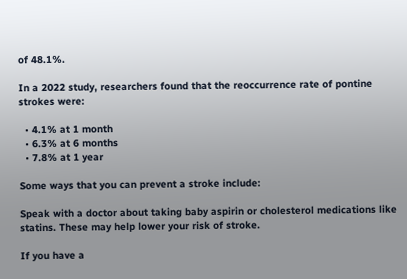of 48.1%.

In a 2022 study, researchers found that the reoccurrence rate of pontine strokes were:

  • 4.1% at 1 month
  • 6.3% at 6 months
  • 7.8% at 1 year

Some ways that you can prevent a stroke include:

Speak with a doctor about taking baby aspirin or cholesterol medications like statins. These may help lower your risk of stroke.

If you have a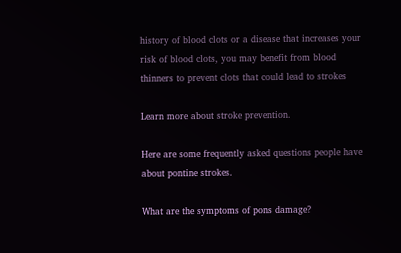history of blood clots or a disease that increases your risk of blood clots, you may benefit from blood thinners to prevent clots that could lead to strokes

Learn more about stroke prevention.

Here are some frequently asked questions people have about pontine strokes.

What are the symptoms of pons damage?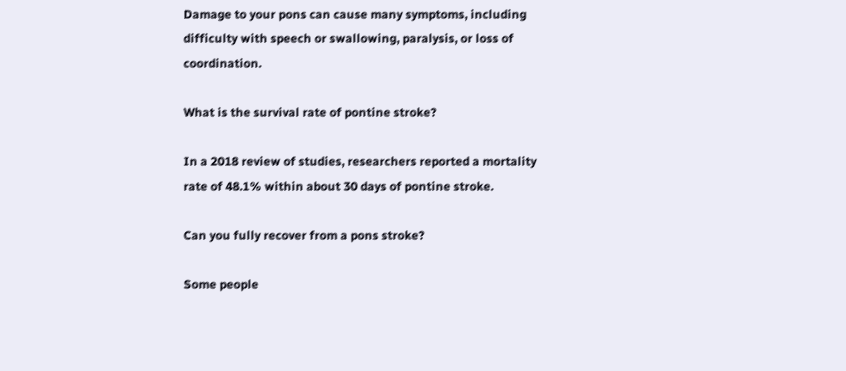Damage to your pons can cause many symptoms, including difficulty with speech or swallowing, paralysis, or loss of coordination.

What is the survival rate of pontine stroke?

In a 2018 review of studies, researchers reported a mortality rate of 48.1% within about 30 days of pontine stroke.

Can you fully recover from a pons stroke?

Some people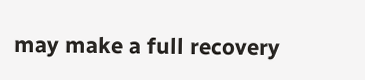may make a full recovery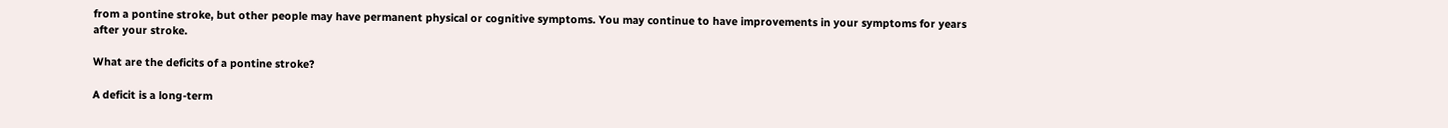from a pontine stroke, but other people may have permanent physical or cognitive symptoms. You may continue to have improvements in your symptoms for years after your stroke.

What are the deficits of a pontine stroke?

A deficit is a long-term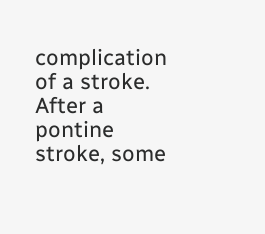complication of a stroke. After a pontine stroke, some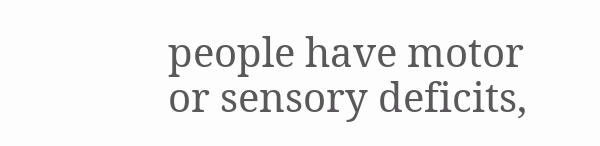people have motor or sensory deficits,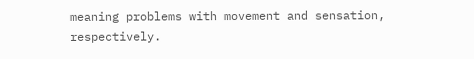meaning problems with movement and sensation, respectively.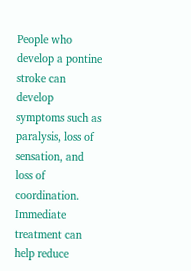People who develop a pontine stroke can develop symptoms such as paralysis, loss of sensation, and loss of coordination. Immediate treatment can help reduce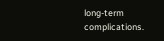long-term complications.